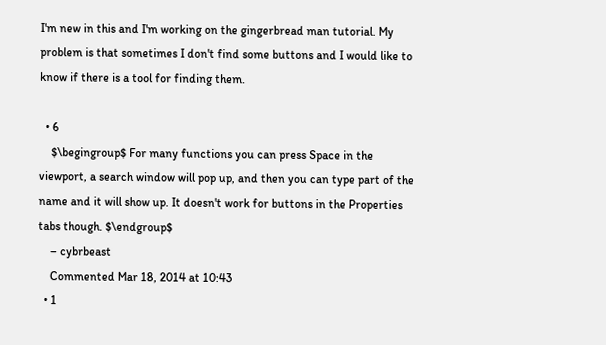I'm new in this and I'm working on the gingerbread man tutorial. My problem is that sometimes I don't find some buttons and I would like to know if there is a tool for finding them.

  • 6
    $\begingroup$ For many functions you can press Space in the viewport, a search window will pop up, and then you can type part of the name and it will show up. It doesn't work for buttons in the Properties tabs though. $\endgroup$
    – cybrbeast
    Commented Mar 18, 2014 at 10:43
  • 1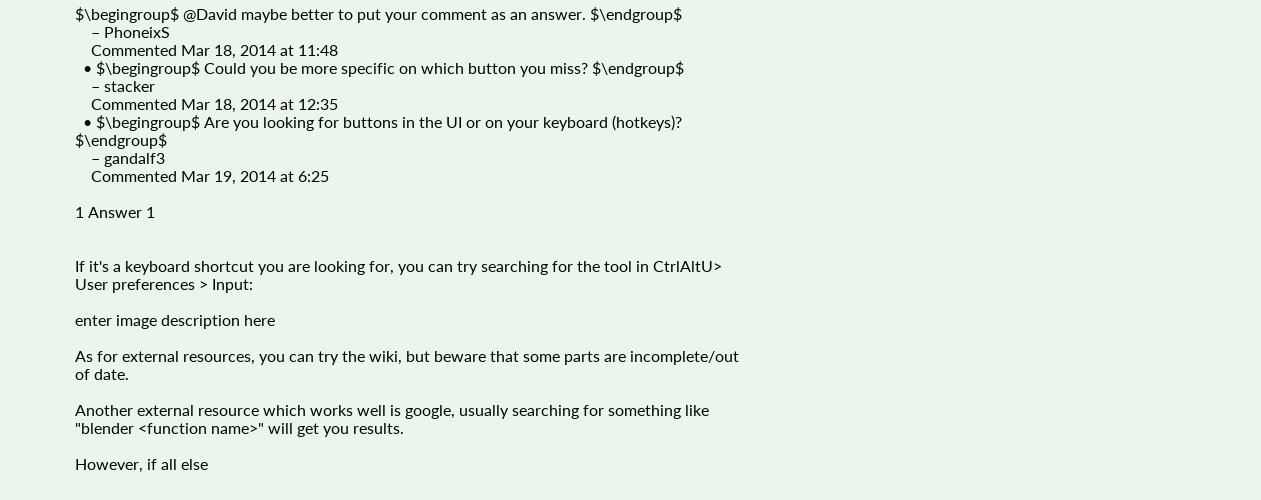$\begingroup$ @David maybe better to put your comment as an answer. $\endgroup$
    – PhoneixS
    Commented Mar 18, 2014 at 11:48
  • $\begingroup$ Could you be more specific on which button you miss? $\endgroup$
    – stacker
    Commented Mar 18, 2014 at 12:35
  • $\begingroup$ Are you looking for buttons in the UI or on your keyboard (hotkeys)? $\endgroup$
    – gandalf3
    Commented Mar 19, 2014 at 6:25

1 Answer 1


If it's a keyboard shortcut you are looking for, you can try searching for the tool in CtrlAltU> User preferences > Input:

enter image description here

As for external resources, you can try the wiki, but beware that some parts are incomplete/out of date.

Another external resource which works well is google, usually searching for something like "blender <function name>" will get you results.

However, if all else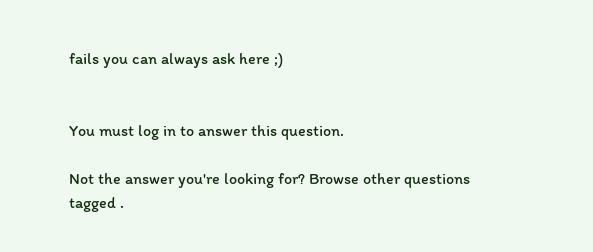fails you can always ask here ;)


You must log in to answer this question.

Not the answer you're looking for? Browse other questions tagged .